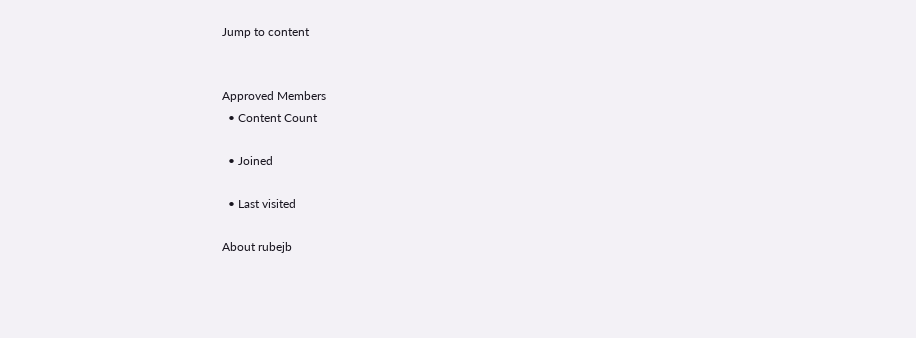Jump to content


Approved Members
  • Content Count

  • Joined

  • Last visited

About rubejb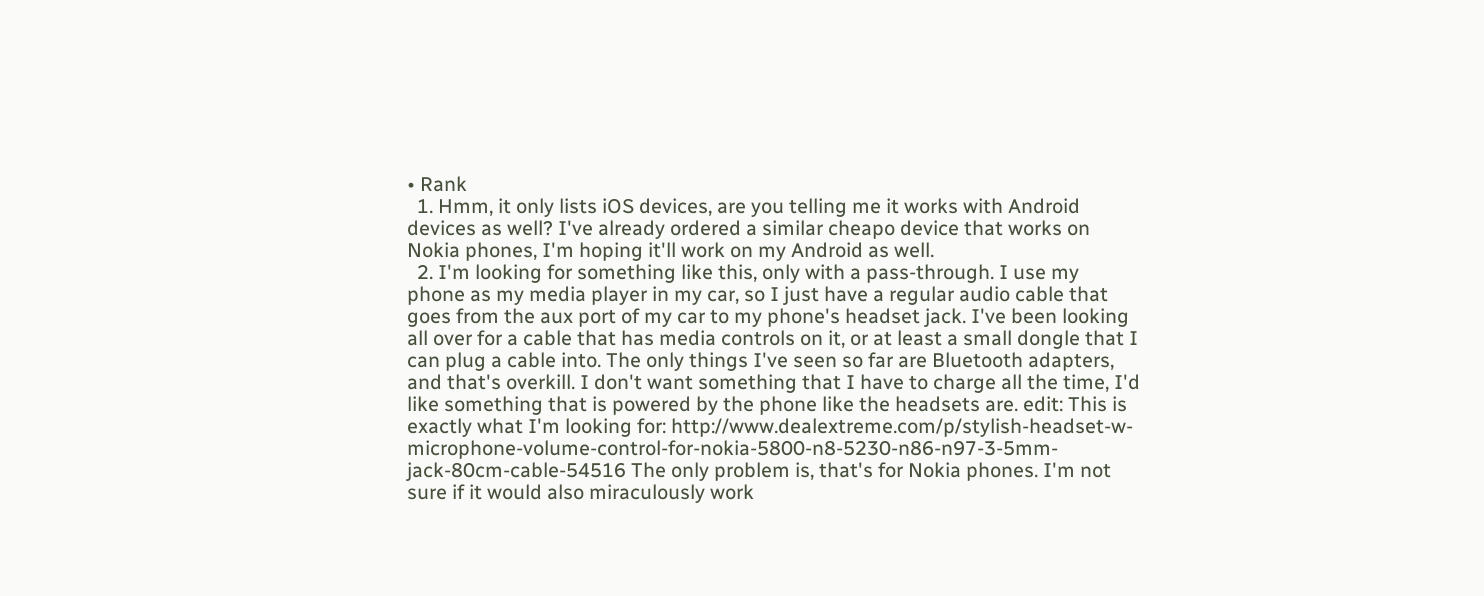• Rank
  1. Hmm, it only lists iOS devices, are you telling me it works with Android devices as well? I've already ordered a similar cheapo device that works on Nokia phones, I'm hoping it'll work on my Android as well.
  2. I'm looking for something like this, only with a pass-through. I use my phone as my media player in my car, so I just have a regular audio cable that goes from the aux port of my car to my phone's headset jack. I've been looking all over for a cable that has media controls on it, or at least a small dongle that I can plug a cable into. The only things I've seen so far are Bluetooth adapters, and that's overkill. I don't want something that I have to charge all the time, I'd like something that is powered by the phone like the headsets are. edit: This is exactly what I'm looking for: http://www.dealextreme.com/p/stylish-headset-w-microphone-volume-control-for-nokia-5800-n8-5230-n86-n97-3-5mm-jack-80cm-cable-54516 The only problem is, that's for Nokia phones. I'm not sure if it would also miraculously work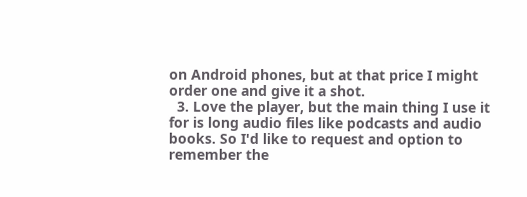on Android phones, but at that price I might order one and give it a shot.
  3. Love the player, but the main thing I use it for is long audio files like podcasts and audio books. So I'd like to request and option to remember the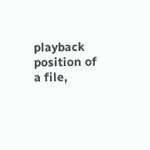playback position of a file,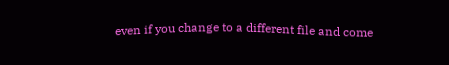even if you change to a different file and come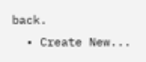back.
  • Create New...